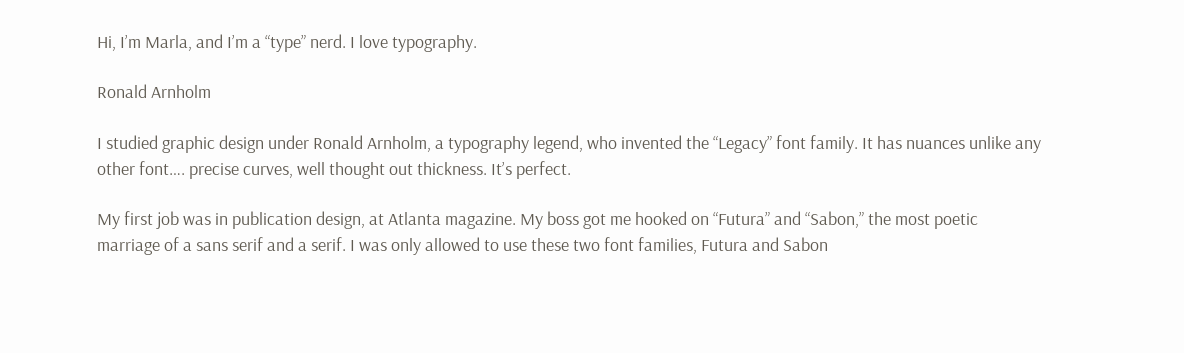Hi, I’m Marla, and I’m a “type” nerd. I love typography.

Ronald Arnholm

I studied graphic design under Ronald Arnholm, a typography legend, who invented the “Legacy” font family. It has nuances unlike any other font…. precise curves, well thought out thickness. It’s perfect.

My first job was in publication design, at Atlanta magazine. My boss got me hooked on “Futura” and “Sabon,” the most poetic marriage of a sans serif and a serif. I was only allowed to use these two font families, Futura and Sabon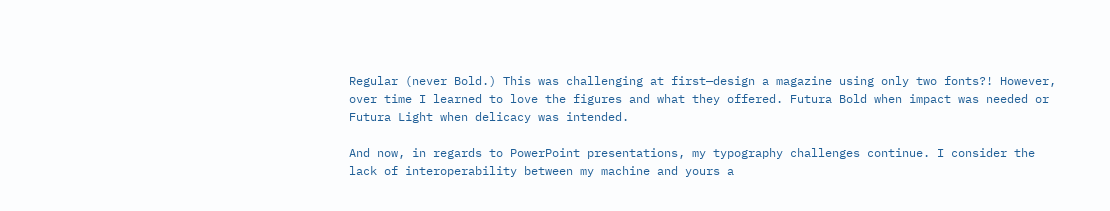Regular (never Bold.) This was challenging at first—design a magazine using only two fonts?! However, over time I learned to love the figures and what they offered. Futura Bold when impact was needed or Futura Light when delicacy was intended.

And now, in regards to PowerPoint presentations, my typography challenges continue. I consider the lack of interoperability between my machine and yours a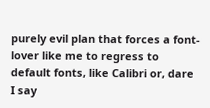purely evil plan that forces a font-lover like me to regress to default fonts, like Calibri or, dare I say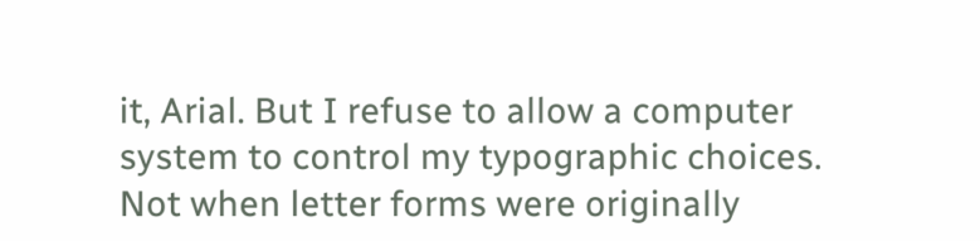it, Arial. But I refuse to allow a computer system to control my typographic choices. Not when letter forms were originally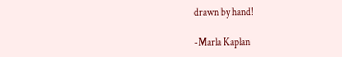drawn by hand!

-Marla Kaplan